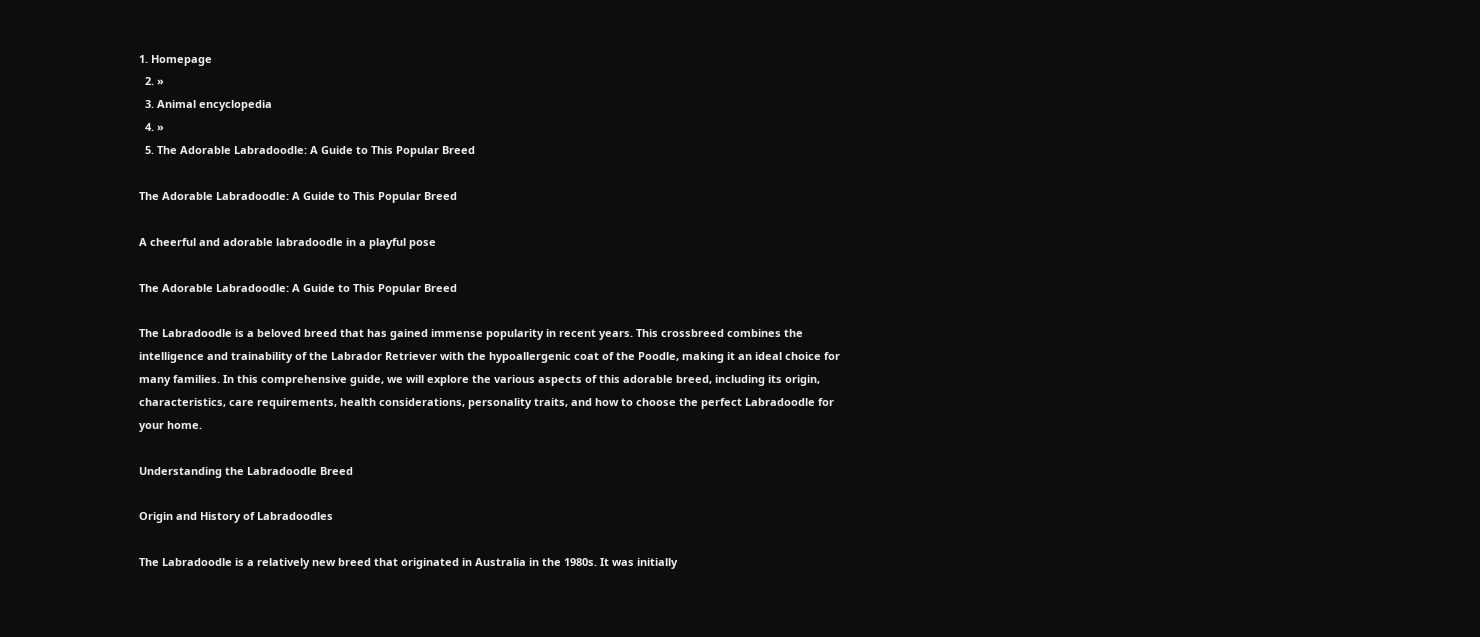1. Homepage
  2. »
  3. Animal encyclopedia
  4. »
  5. The Adorable Labradoodle: A Guide to This Popular Breed

The Adorable Labradoodle: A Guide to This Popular Breed

A cheerful and adorable labradoodle in a playful pose

The Adorable Labradoodle: A Guide to This Popular Breed

The Labradoodle is a beloved breed that has gained immense popularity in recent years. This crossbreed combines the intelligence and trainability of the Labrador Retriever with the hypoallergenic coat of the Poodle, making it an ideal choice for many families. In this comprehensive guide, we will explore the various aspects of this adorable breed, including its origin, characteristics, care requirements, health considerations, personality traits, and how to choose the perfect Labradoodle for your home.

Understanding the Labradoodle Breed

Origin and History of Labradoodles

The Labradoodle is a relatively new breed that originated in Australia in the 1980s. It was initially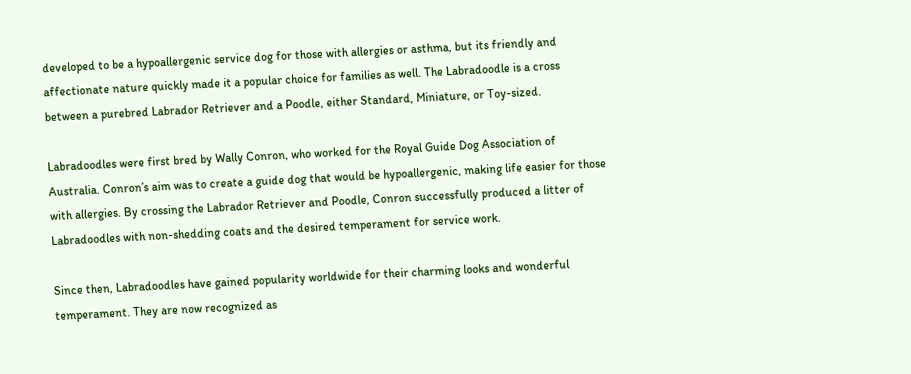developed to be a hypoallergenic service dog for those with allergies or asthma, but its friendly and affectionate nature quickly made it a popular choice for families as well. The Labradoodle is a cross between a purebred Labrador Retriever and a Poodle, either Standard, Miniature, or Toy-sized.

Labradoodles were first bred by Wally Conron, who worked for the Royal Guide Dog Association of Australia. Conron’s aim was to create a guide dog that would be hypoallergenic, making life easier for those with allergies. By crossing the Labrador Retriever and Poodle, Conron successfully produced a litter of Labradoodles with non-shedding coats and the desired temperament for service work.

Since then, Labradoodles have gained popularity worldwide for their charming looks and wonderful temperament. They are now recognized as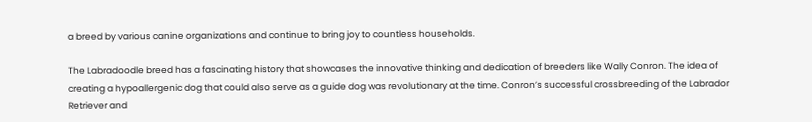a breed by various canine organizations and continue to bring joy to countless households.

The Labradoodle breed has a fascinating history that showcases the innovative thinking and dedication of breeders like Wally Conron. The idea of creating a hypoallergenic dog that could also serve as a guide dog was revolutionary at the time. Conron’s successful crossbreeding of the Labrador Retriever and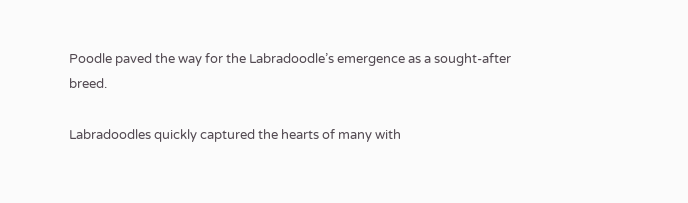Poodle paved the way for the Labradoodle’s emergence as a sought-after breed.

Labradoodles quickly captured the hearts of many with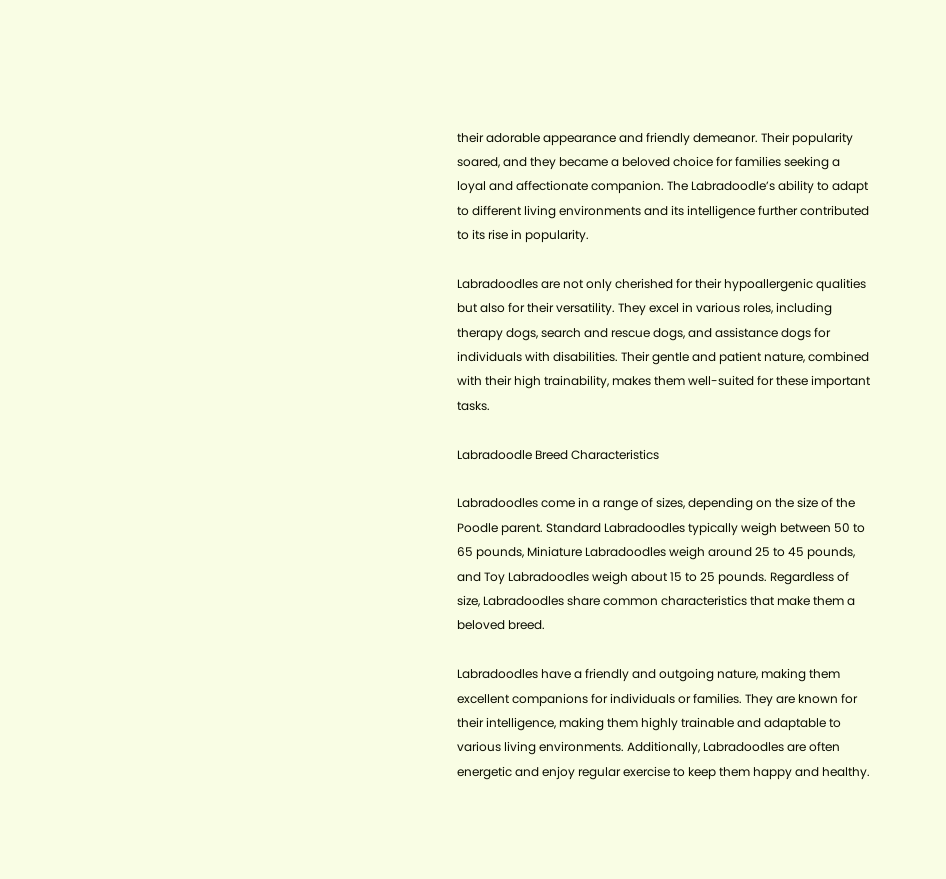their adorable appearance and friendly demeanor. Their popularity soared, and they became a beloved choice for families seeking a loyal and affectionate companion. The Labradoodle’s ability to adapt to different living environments and its intelligence further contributed to its rise in popularity.

Labradoodles are not only cherished for their hypoallergenic qualities but also for their versatility. They excel in various roles, including therapy dogs, search and rescue dogs, and assistance dogs for individuals with disabilities. Their gentle and patient nature, combined with their high trainability, makes them well-suited for these important tasks.

Labradoodle Breed Characteristics

Labradoodles come in a range of sizes, depending on the size of the Poodle parent. Standard Labradoodles typically weigh between 50 to 65 pounds, Miniature Labradoodles weigh around 25 to 45 pounds, and Toy Labradoodles weigh about 15 to 25 pounds. Regardless of size, Labradoodles share common characteristics that make them a beloved breed.

Labradoodles have a friendly and outgoing nature, making them excellent companions for individuals or families. They are known for their intelligence, making them highly trainable and adaptable to various living environments. Additionally, Labradoodles are often energetic and enjoy regular exercise to keep them happy and healthy.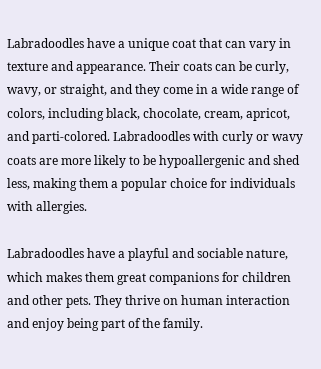Labradoodles have a unique coat that can vary in texture and appearance. Their coats can be curly, wavy, or straight, and they come in a wide range of colors, including black, chocolate, cream, apricot, and parti-colored. Labradoodles with curly or wavy coats are more likely to be hypoallergenic and shed less, making them a popular choice for individuals with allergies.

Labradoodles have a playful and sociable nature, which makes them great companions for children and other pets. They thrive on human interaction and enjoy being part of the family.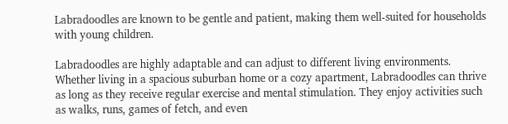Labradoodles are known to be gentle and patient, making them well-suited for households with young children.

Labradoodles are highly adaptable and can adjust to different living environments. Whether living in a spacious suburban home or a cozy apartment, Labradoodles can thrive as long as they receive regular exercise and mental stimulation. They enjoy activities such as walks, runs, games of fetch, and even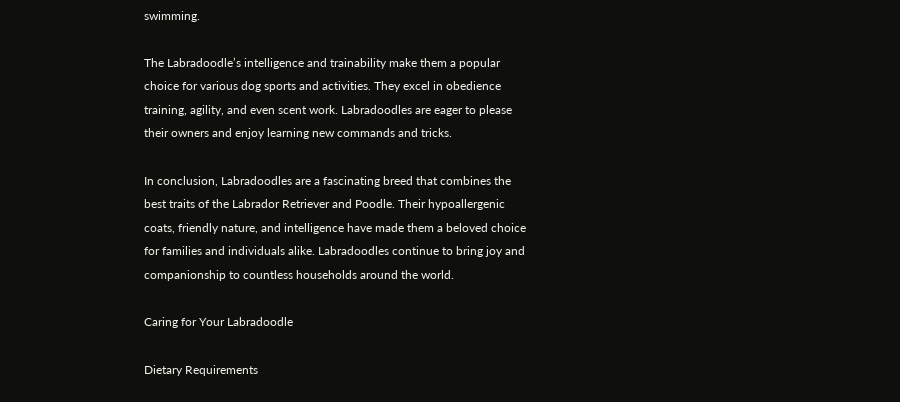swimming.

The Labradoodle’s intelligence and trainability make them a popular choice for various dog sports and activities. They excel in obedience training, agility, and even scent work. Labradoodles are eager to please their owners and enjoy learning new commands and tricks.

In conclusion, Labradoodles are a fascinating breed that combines the best traits of the Labrador Retriever and Poodle. Their hypoallergenic coats, friendly nature, and intelligence have made them a beloved choice for families and individuals alike. Labradoodles continue to bring joy and companionship to countless households around the world.

Caring for Your Labradoodle

Dietary Requirements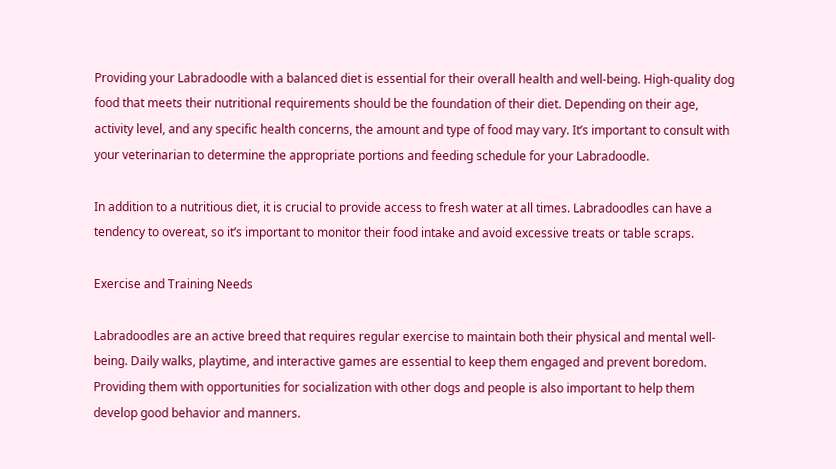Providing your Labradoodle with a balanced diet is essential for their overall health and well-being. High-quality dog food that meets their nutritional requirements should be the foundation of their diet. Depending on their age, activity level, and any specific health concerns, the amount and type of food may vary. It’s important to consult with your veterinarian to determine the appropriate portions and feeding schedule for your Labradoodle.

In addition to a nutritious diet, it is crucial to provide access to fresh water at all times. Labradoodles can have a tendency to overeat, so it’s important to monitor their food intake and avoid excessive treats or table scraps.

Exercise and Training Needs

Labradoodles are an active breed that requires regular exercise to maintain both their physical and mental well-being. Daily walks, playtime, and interactive games are essential to keep them engaged and prevent boredom. Providing them with opportunities for socialization with other dogs and people is also important to help them develop good behavior and manners.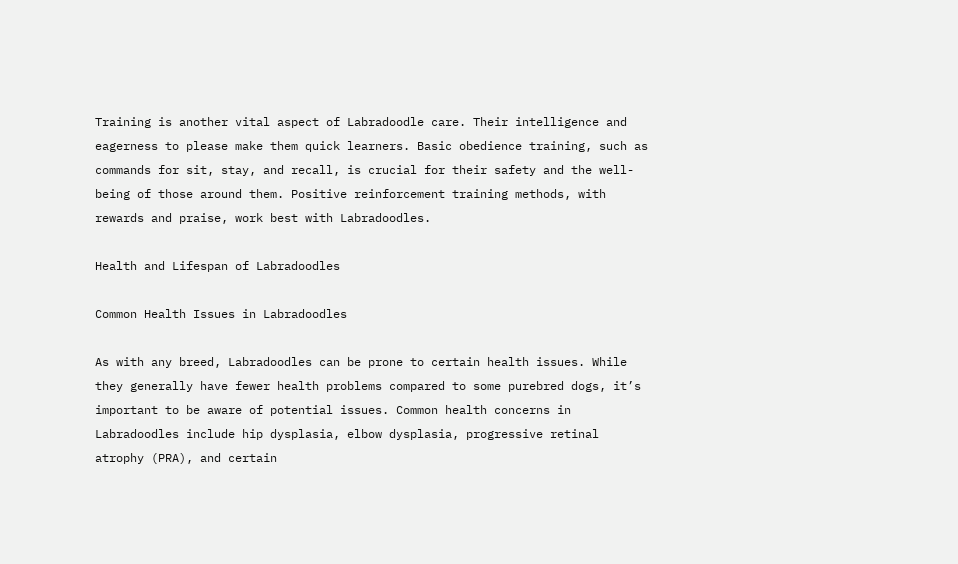Training is another vital aspect of Labradoodle care. Their intelligence and eagerness to please make them quick learners. Basic obedience training, such as commands for sit, stay, and recall, is crucial for their safety and the well-being of those around them. Positive reinforcement training methods, with rewards and praise, work best with Labradoodles.

Health and Lifespan of Labradoodles

Common Health Issues in Labradoodles

As with any breed, Labradoodles can be prone to certain health issues. While they generally have fewer health problems compared to some purebred dogs, it’s important to be aware of potential issues. Common health concerns in Labradoodles include hip dysplasia, elbow dysplasia, progressive retinal atrophy (PRA), and certain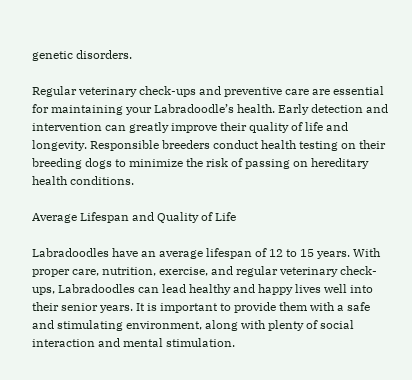genetic disorders.

Regular veterinary check-ups and preventive care are essential for maintaining your Labradoodle’s health. Early detection and intervention can greatly improve their quality of life and longevity. Responsible breeders conduct health testing on their breeding dogs to minimize the risk of passing on hereditary health conditions.

Average Lifespan and Quality of Life

Labradoodles have an average lifespan of 12 to 15 years. With proper care, nutrition, exercise, and regular veterinary check-ups, Labradoodles can lead healthy and happy lives well into their senior years. It is important to provide them with a safe and stimulating environment, along with plenty of social interaction and mental stimulation.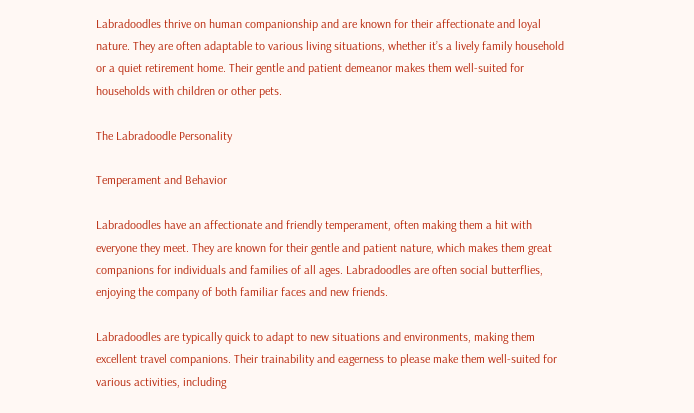Labradoodles thrive on human companionship and are known for their affectionate and loyal nature. They are often adaptable to various living situations, whether it’s a lively family household or a quiet retirement home. Their gentle and patient demeanor makes them well-suited for households with children or other pets.

The Labradoodle Personality

Temperament and Behavior

Labradoodles have an affectionate and friendly temperament, often making them a hit with everyone they meet. They are known for their gentle and patient nature, which makes them great companions for individuals and families of all ages. Labradoodles are often social butterflies, enjoying the company of both familiar faces and new friends.

Labradoodles are typically quick to adapt to new situations and environments, making them excellent travel companions. Their trainability and eagerness to please make them well-suited for various activities, including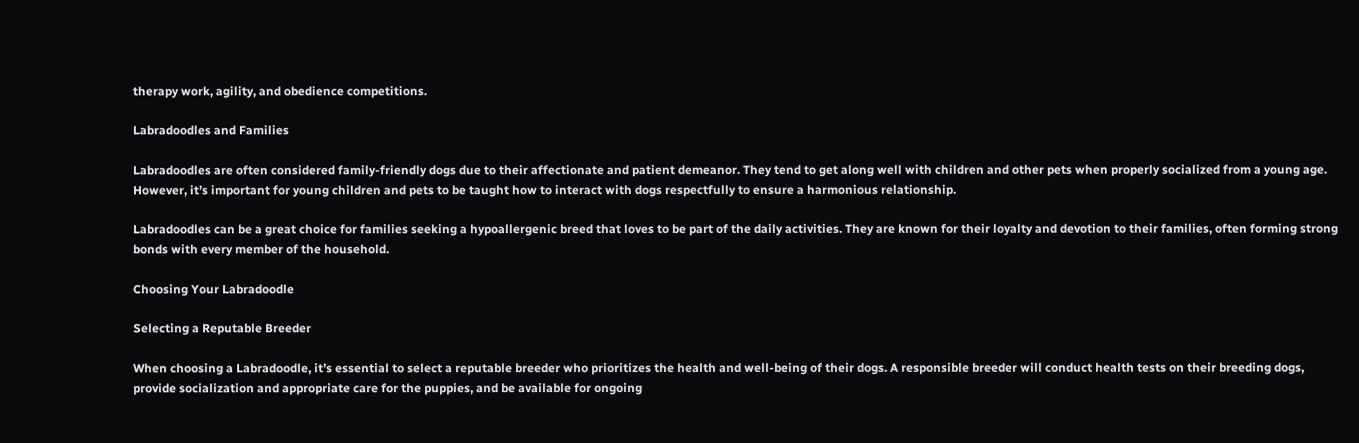therapy work, agility, and obedience competitions.

Labradoodles and Families

Labradoodles are often considered family-friendly dogs due to their affectionate and patient demeanor. They tend to get along well with children and other pets when properly socialized from a young age. However, it’s important for young children and pets to be taught how to interact with dogs respectfully to ensure a harmonious relationship.

Labradoodles can be a great choice for families seeking a hypoallergenic breed that loves to be part of the daily activities. They are known for their loyalty and devotion to their families, often forming strong bonds with every member of the household.

Choosing Your Labradoodle

Selecting a Reputable Breeder

When choosing a Labradoodle, it’s essential to select a reputable breeder who prioritizes the health and well-being of their dogs. A responsible breeder will conduct health tests on their breeding dogs, provide socialization and appropriate care for the puppies, and be available for ongoing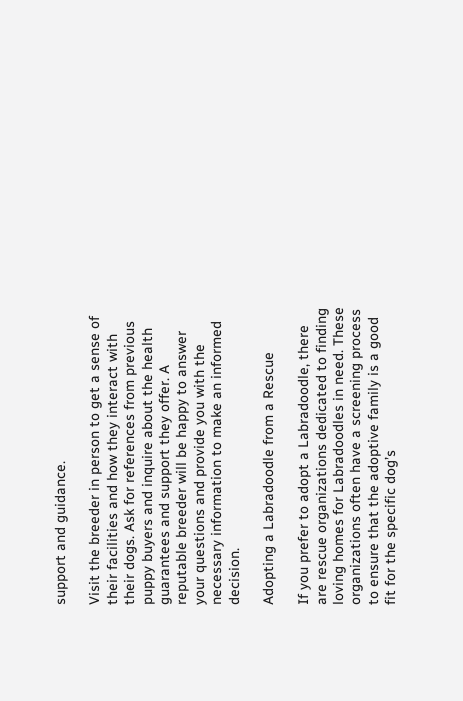support and guidance.

Visit the breeder in person to get a sense of their facilities and how they interact with their dogs. Ask for references from previous puppy buyers and inquire about the health guarantees and support they offer. A reputable breeder will be happy to answer your questions and provide you with the necessary information to make an informed decision.

Adopting a Labradoodle from a Rescue

If you prefer to adopt a Labradoodle, there are rescue organizations dedicated to finding loving homes for Labradoodles in need. These organizations often have a screening process to ensure that the adoptive family is a good fit for the specific dog’s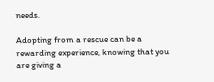needs.

Adopting from a rescue can be a rewarding experience, knowing that you are giving a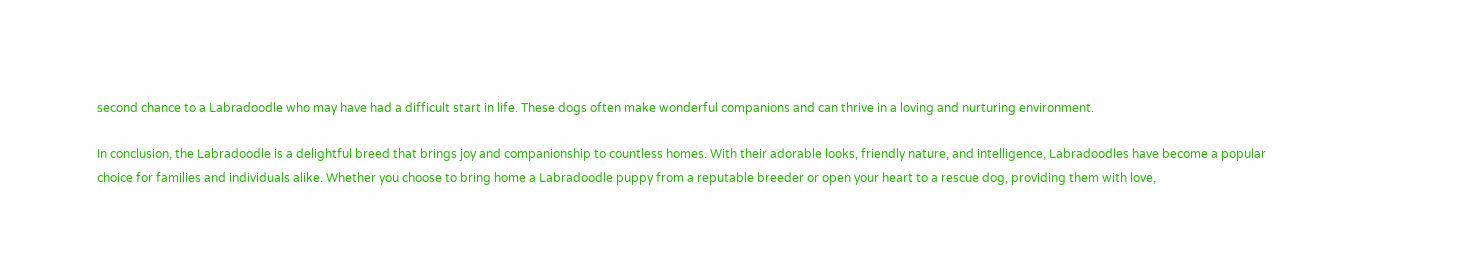second chance to a Labradoodle who may have had a difficult start in life. These dogs often make wonderful companions and can thrive in a loving and nurturing environment.

In conclusion, the Labradoodle is a delightful breed that brings joy and companionship to countless homes. With their adorable looks, friendly nature, and intelligence, Labradoodles have become a popular choice for families and individuals alike. Whether you choose to bring home a Labradoodle puppy from a reputable breeder or open your heart to a rescue dog, providing them with love,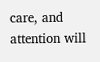care, and attention will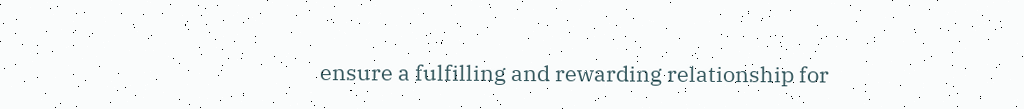ensure a fulfilling and rewarding relationship for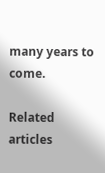many years to come.

Related articles